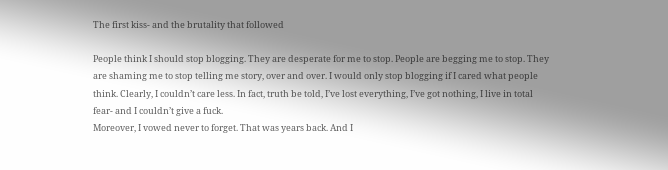The first kiss- and the brutality that followed

People think I should stop blogging. They are desperate for me to stop. People are begging me to stop. They are shaming me to stop telling me story, over and over. I would only stop blogging if I cared what people think. Clearly, I couldn’t care less. In fact, truth be told, I’ve lost everything, I’ve got nothing, I live in total fear- and I couldn’t give a fuck.
Moreover, I vowed never to forget. That was years back. And I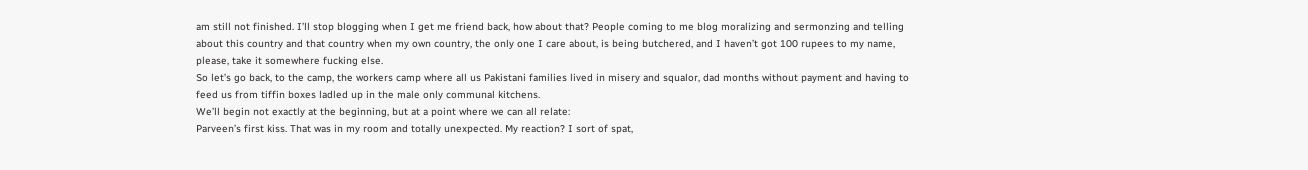am still not finished. I’ll stop blogging when I get me friend back, how about that? People coming to me blog moralizing and sermonzing and telling about this country and that country when my own country, the only one I care about, is being butchered, and I haven’t got 100 rupees to my name, please, take it somewhere fucking else.
So let’s go back, to the camp, the workers camp where all us Pakistani families lived in misery and squalor, dad months without payment and having to feed us from tiffin boxes ladled up in the male only communal kitchens.
We’ll begin not exactly at the beginning, but at a point where we can all relate:
Parveen’s first kiss. That was in my room and totally unexpected. My reaction? I sort of spat,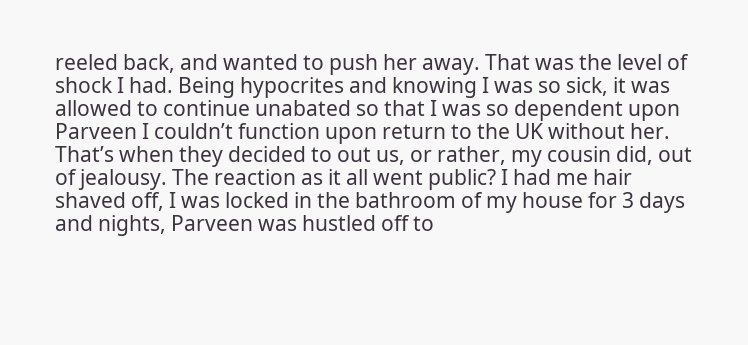reeled back, and wanted to push her away. That was the level of shock I had. Being hypocrites and knowing I was so sick, it was allowed to continue unabated so that I was so dependent upon Parveen I couldn’t function upon return to the UK without her. That’s when they decided to out us, or rather, my cousin did, out of jealousy. The reaction as it all went public? I had me hair shaved off, I was locked in the bathroom of my house for 3 days and nights, Parveen was hustled off to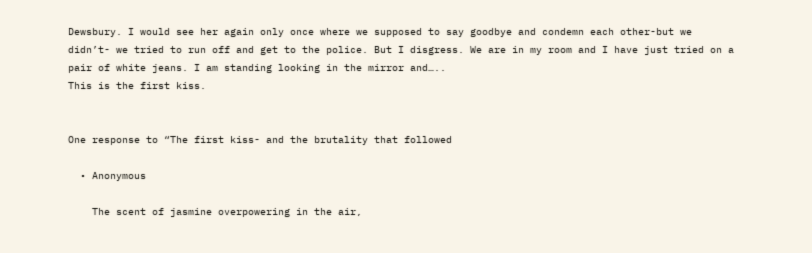Dewsbury. I would see her again only once where we supposed to say goodbye and condemn each other-but we didn’t- we tried to run off and get to the police. But I disgress. We are in my room and I have just tried on a pair of white jeans. I am standing looking in the mirror and…..
This is the first kiss.


One response to “The first kiss- and the brutality that followed

  • Anonymous

    The scent of jasmine overpowering in the air,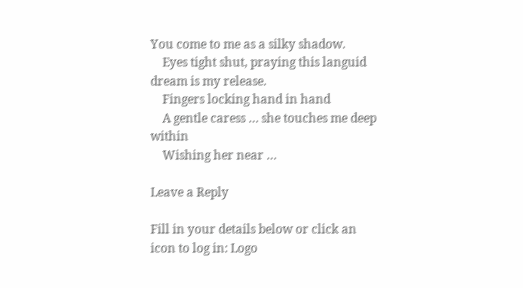You come to me as a silky shadow.
    Eyes tight shut, praying this languid dream is my release.
    Fingers locking hand in hand
    A gentle caress … she touches me deep within
    Wishing her near …

Leave a Reply

Fill in your details below or click an icon to log in: Logo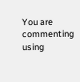You are commenting using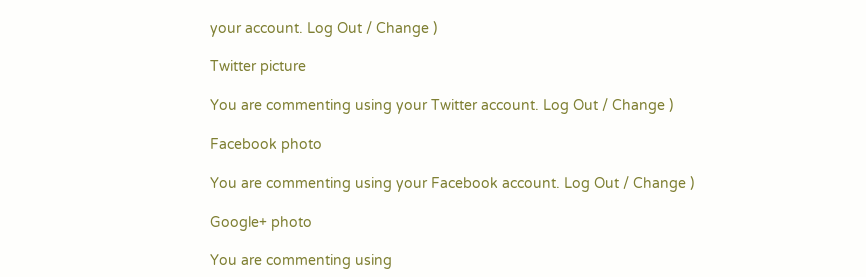your account. Log Out / Change )

Twitter picture

You are commenting using your Twitter account. Log Out / Change )

Facebook photo

You are commenting using your Facebook account. Log Out / Change )

Google+ photo

You are commenting using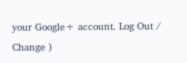your Google+ account. Log Out / Change )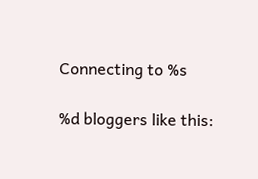Connecting to %s

%d bloggers like this: